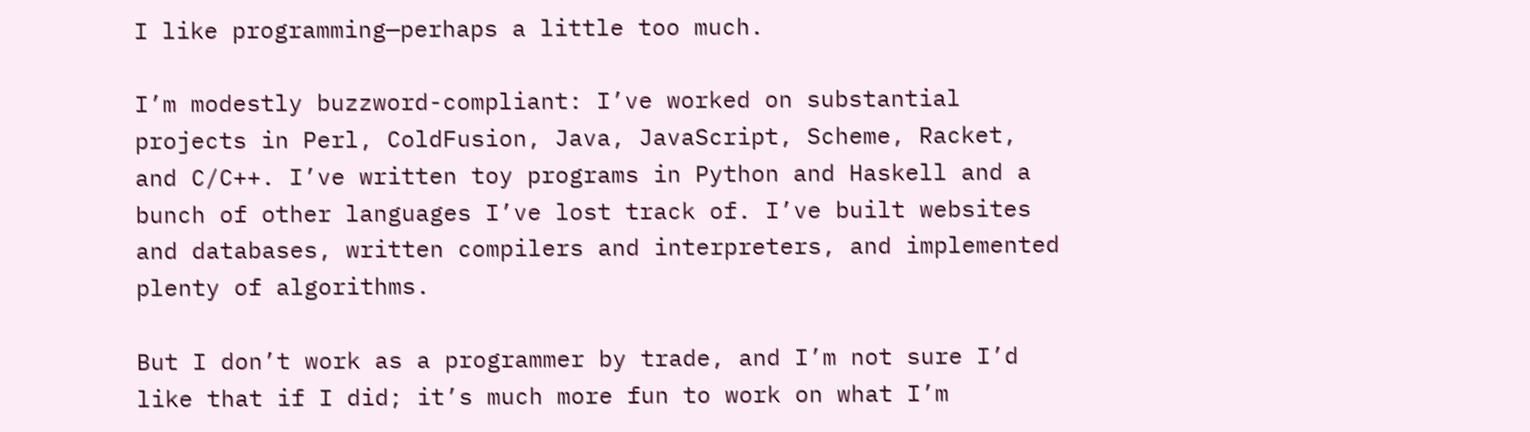I like programming—perhaps a little too much.

I’m modestly buzzword-compliant: I’ve worked on substantial projects in Perl, ColdFusion, Java, JavaScript, Scheme, Racket, and C/C++. I’ve written toy programs in Python and Haskell and a bunch of other languages I’ve lost track of. I’ve built websites and databases, written compilers and interpreters, and implemented plenty of algorithms.

But I don’t work as a programmer by trade, and I’m not sure I’d like that if I did; it’s much more fun to work on what I’m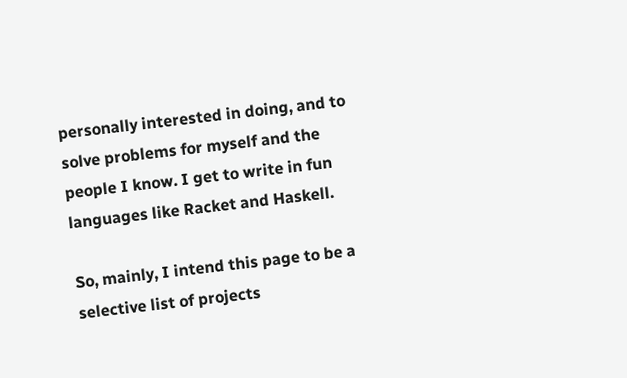personally interested in doing, and to solve problems for myself and the people I know. I get to write in fun languages like Racket and Haskell.

So, mainly, I intend this page to be a selective list of projects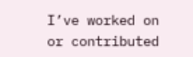I’ve worked on or contributed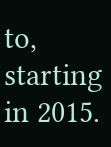to, starting in 2015.